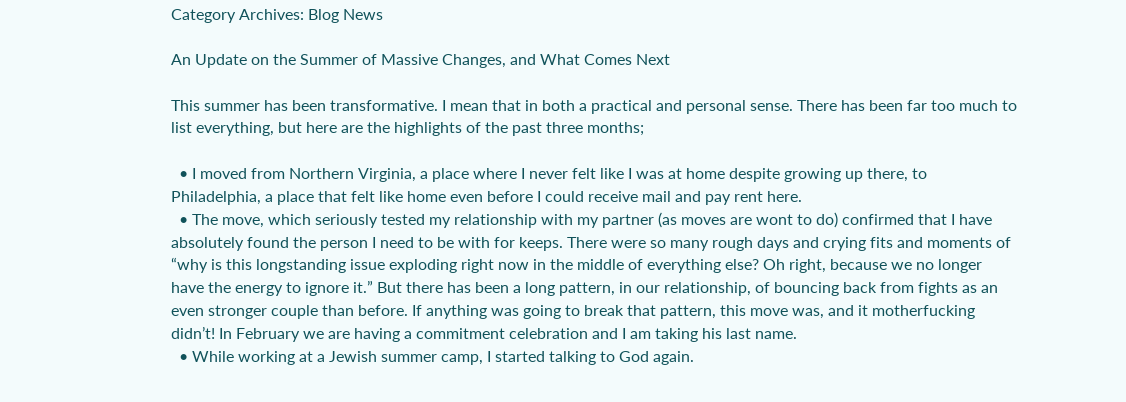Category Archives: Blog News

An Update on the Summer of Massive Changes, and What Comes Next

This summer has been transformative. I mean that in both a practical and personal sense. There has been far too much to list everything, but here are the highlights of the past three months;

  • I moved from Northern Virginia, a place where I never felt like I was at home despite growing up there, to Philadelphia, a place that felt like home even before I could receive mail and pay rent here.
  • The move, which seriously tested my relationship with my partner (as moves are wont to do) confirmed that I have absolutely found the person I need to be with for keeps. There were so many rough days and crying fits and moments of “why is this longstanding issue exploding right now in the middle of everything else? Oh right, because we no longer have the energy to ignore it.” But there has been a long pattern, in our relationship, of bouncing back from fights as an even stronger couple than before. If anything was going to break that pattern, this move was, and it motherfucking didn’t! In February we are having a commitment celebration and I am taking his last name.
  • While working at a Jewish summer camp, I started talking to God again.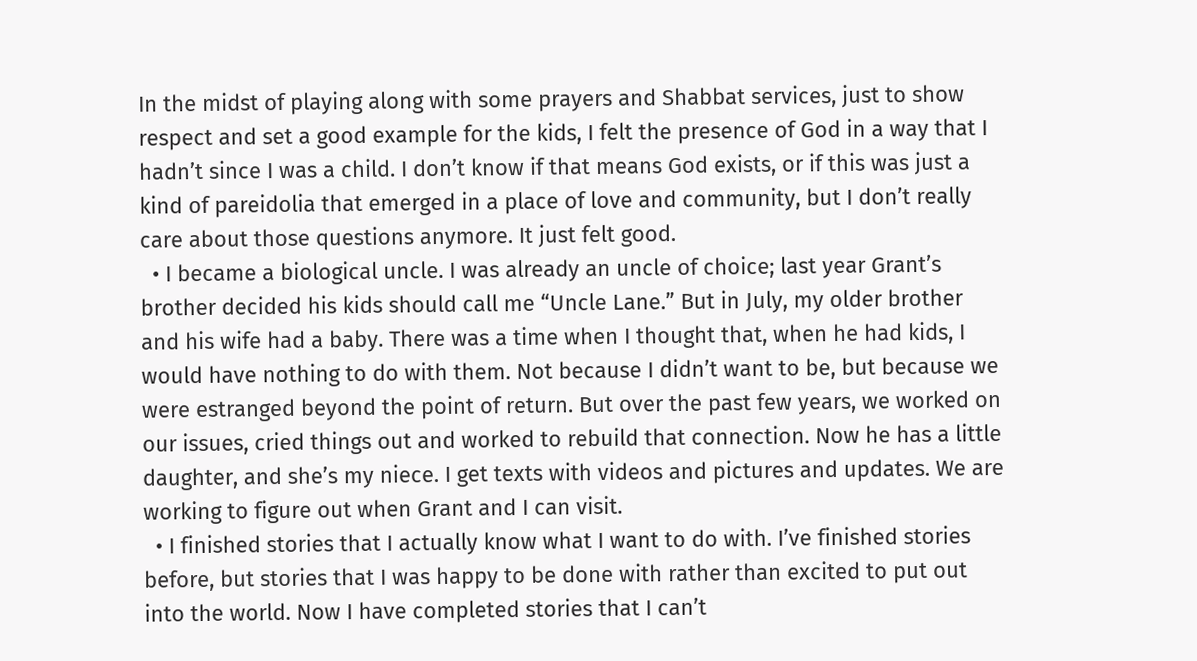In the midst of playing along with some prayers and Shabbat services, just to show respect and set a good example for the kids, I felt the presence of God in a way that I hadn’t since I was a child. I don’t know if that means God exists, or if this was just a kind of pareidolia that emerged in a place of love and community, but I don’t really care about those questions anymore. It just felt good.
  • I became a biological uncle. I was already an uncle of choice; last year Grant’s brother decided his kids should call me “Uncle Lane.” But in July, my older brother and his wife had a baby. There was a time when I thought that, when he had kids, I would have nothing to do with them. Not because I didn’t want to be, but because we were estranged beyond the point of return. But over the past few years, we worked on our issues, cried things out and worked to rebuild that connection. Now he has a little daughter, and she’s my niece. I get texts with videos and pictures and updates. We are working to figure out when Grant and I can visit.
  • I finished stories that I actually know what I want to do with. I’ve finished stories before, but stories that I was happy to be done with rather than excited to put out into the world. Now I have completed stories that I can’t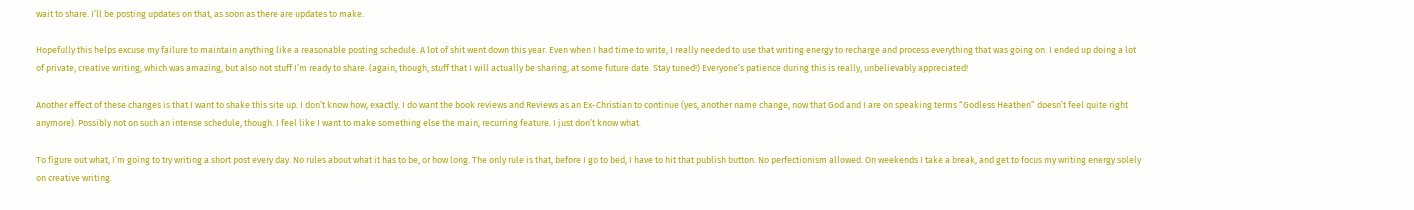wait to share. I’ll be posting updates on that, as soon as there are updates to make.

Hopefully this helps excuse my failure to maintain anything like a reasonable posting schedule. A lot of shit went down this year. Even when I had time to write, I really needed to use that writing energy to recharge and process everything that was going on. I ended up doing a lot of private, creative writing, which was amazing, but also not stuff I’m ready to share. (again, though, stuff that I will actually be sharing, at some future date. Stay tuned!) Everyone’s patience during this is really, unbelievably appreciated!

Another effect of these changes is that I want to shake this site up. I don’t know how, exactly. I do want the book reviews and Reviews as an Ex-Christian to continue (yes, another name change, now that God and I are on speaking terms “Godless Heathen” doesn’t feel quite right anymore). Possibly not on such an intense schedule, though. I feel like I want to make something else the main, recurring feature. I just don’t know what.

To figure out what, I’m going to try writing a short post every day. No rules about what it has to be, or how long. The only rule is that, before I go to bed, I have to hit that publish button. No perfectionism allowed. On weekends I take a break, and get to focus my writing energy solely on creative writing.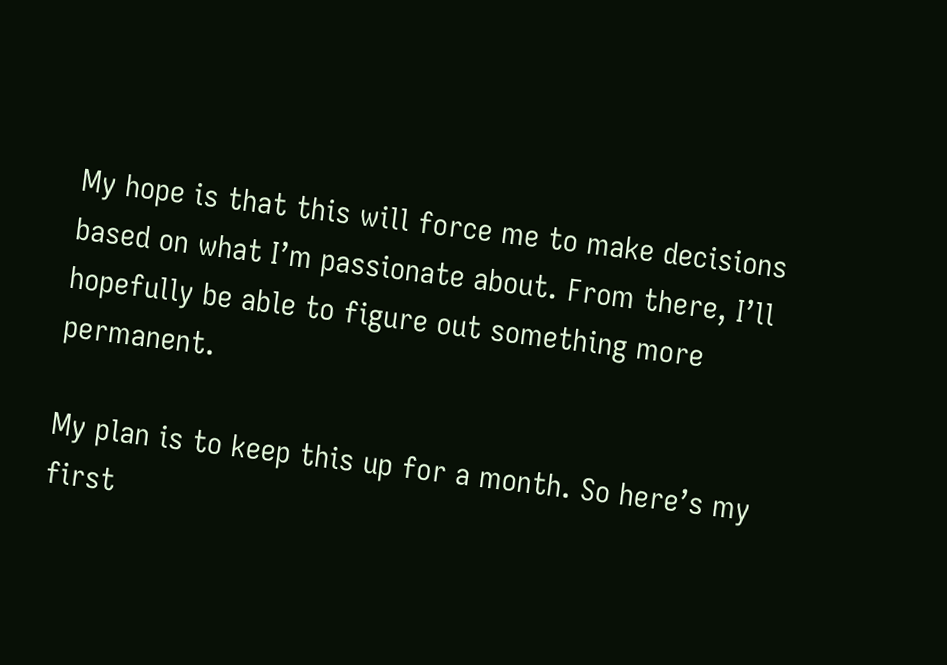My hope is that this will force me to make decisions based on what I’m passionate about. From there, I’ll hopefully be able to figure out something more permanent.

My plan is to keep this up for a month. So here’s my first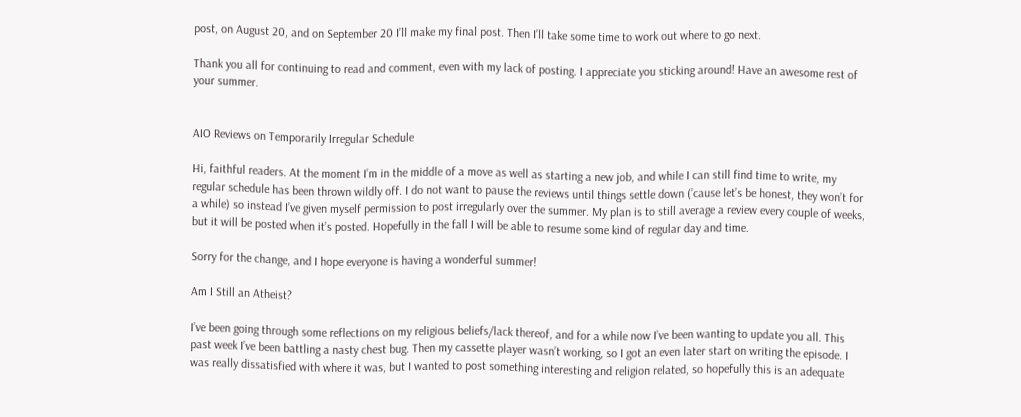post, on August 20, and on September 20 I’ll make my final post. Then I’ll take some time to work out where to go next.

Thank you all for continuing to read and comment, even with my lack of posting. I appreciate you sticking around! Have an awesome rest of your summer.


AIO Reviews on Temporarily Irregular Schedule

Hi, faithful readers. At the moment I’m in the middle of a move as well as starting a new job, and while I can still find time to write, my regular schedule has been thrown wildly off. I do not want to pause the reviews until things settle down (’cause let’s be honest, they won’t for a while) so instead I’ve given myself permission to post irregularly over the summer. My plan is to still average a review every couple of weeks, but it will be posted when it’s posted. Hopefully in the fall I will be able to resume some kind of regular day and time.

Sorry for the change, and I hope everyone is having a wonderful summer!

Am I Still an Atheist?

I’ve been going through some reflections on my religious beliefs/lack thereof, and for a while now I’ve been wanting to update you all. This past week I’ve been battling a nasty chest bug. Then my cassette player wasn’t working, so I got an even later start on writing the episode. I was really dissatisfied with where it was, but I wanted to post something interesting and religion related, so hopefully this is an adequate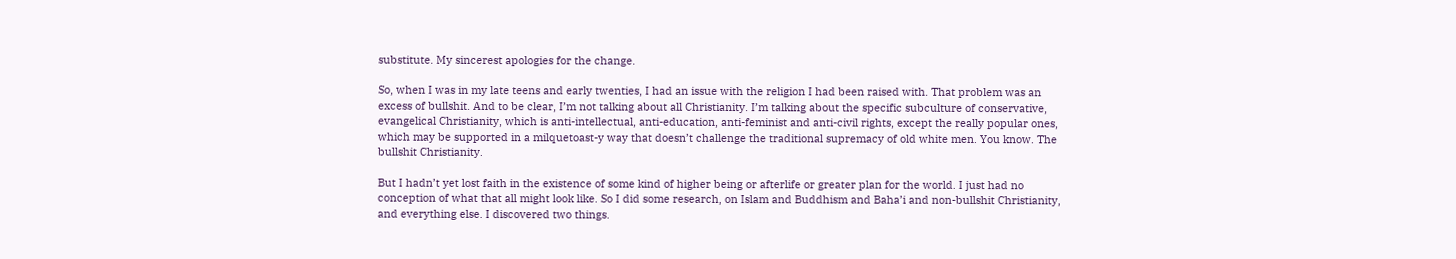substitute. My sincerest apologies for the change.

So, when I was in my late teens and early twenties, I had an issue with the religion I had been raised with. That problem was an excess of bullshit. And to be clear, I’m not talking about all Christianity. I’m talking about the specific subculture of conservative, evangelical Christianity, which is anti-intellectual, anti-education, anti-feminist and anti-civil rights, except the really popular ones, which may be supported in a milquetoast-y way that doesn’t challenge the traditional supremacy of old white men. You know. The bullshit Christianity.

But I hadn’t yet lost faith in the existence of some kind of higher being or afterlife or greater plan for the world. I just had no conception of what that all might look like. So I did some research, on Islam and Buddhism and Baha’i and non-bullshit Christianity, and everything else. I discovered two things.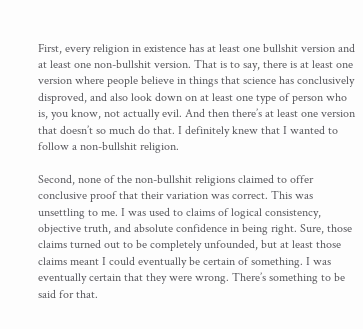First, every religion in existence has at least one bullshit version and at least one non-bullshit version. That is to say, there is at least one version where people believe in things that science has conclusively disproved, and also look down on at least one type of person who is, you know, not actually evil. And then there’s at least one version that doesn’t so much do that. I definitely knew that I wanted to follow a non-bullshit religion.

Second, none of the non-bullshit religions claimed to offer conclusive proof that their variation was correct. This was unsettling to me. I was used to claims of logical consistency, objective truth, and absolute confidence in being right. Sure, those claims turned out to be completely unfounded, but at least those claims meant I could eventually be certain of something. I was eventually certain that they were wrong. There’s something to be said for that.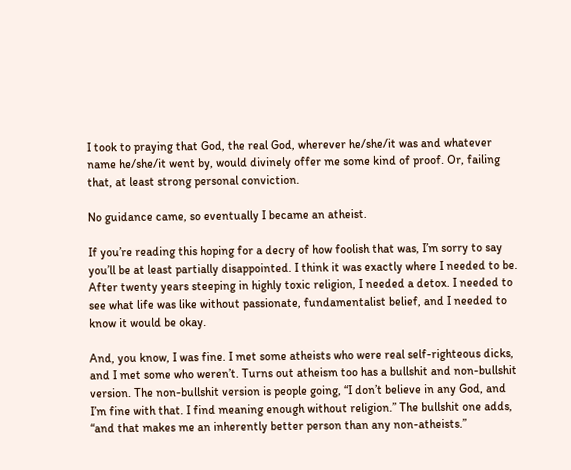I took to praying that God, the real God, wherever he/she/it was and whatever name he/she/it went by, would divinely offer me some kind of proof. Or, failing that, at least strong personal conviction.

No guidance came, so eventually I became an atheist.

If you’re reading this hoping for a decry of how foolish that was, I’m sorry to say you’ll be at least partially disappointed. I think it was exactly where I needed to be. After twenty years steeping in highly toxic religion, I needed a detox. I needed to see what life was like without passionate, fundamentalist belief, and I needed to know it would be okay.

And, you know, I was fine. I met some atheists who were real self-righteous dicks, and I met some who weren’t. Turns out atheism too has a bullshit and non-bullshit version. The non-bullshit version is people going, “I don’t believe in any God, and I’m fine with that. I find meaning enough without religion.” The bullshit one adds, “and that makes me an inherently better person than any non-atheists.”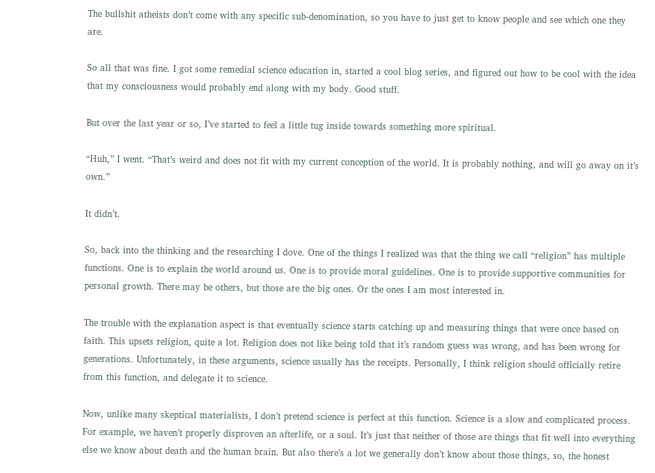The bullshit atheists don’t come with any specific sub-denomination, so you have to just get to know people and see which one they are.

So all that was fine. I got some remedial science education in, started a cool blog series, and figured out how to be cool with the idea that my consciousness would probably end along with my body. Good stuff.

But over the last year or so, I’ve started to feel a little tug inside towards something more spiritual.

“Huh,” I went. “That’s weird and does not fit with my current conception of the world. It is probably nothing, and will go away on it’s own.”

It didn’t.

So, back into the thinking and the researching I dove. One of the things I realized was that the thing we call “religion” has multiple functions. One is to explain the world around us. One is to provide moral guidelines. One is to provide supportive communities for personal growth. There may be others, but those are the big ones. Or the ones I am most interested in.

The trouble with the explanation aspect is that eventually science starts catching up and measuring things that were once based on faith. This upsets religion, quite a lot. Religion does not like being told that it’s random guess was wrong, and has been wrong for generations. Unfortunately, in these arguments, science usually has the receipts. Personally, I think religion should officially retire from this function, and delegate it to science.

Now, unlike many skeptical materialists, I don’t pretend science is perfect at this function. Science is a slow and complicated process. For example, we haven’t properly disproven an afterlife, or a soul. It’s just that neither of those are things that fit well into everything else we know about death and the human brain. But also there’s a lot we generally don’t know about those things, so, the honest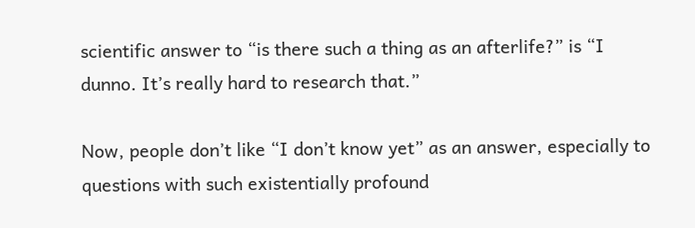scientific answer to “is there such a thing as an afterlife?” is “I dunno. It’s really hard to research that.”

Now, people don’t like “I don’t know yet” as an answer, especially to questions with such existentially profound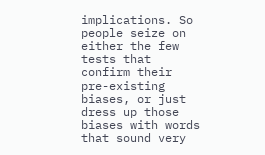implications. So people seize on either the few tests that confirm their pre-existing biases, or just dress up those biases with words that sound very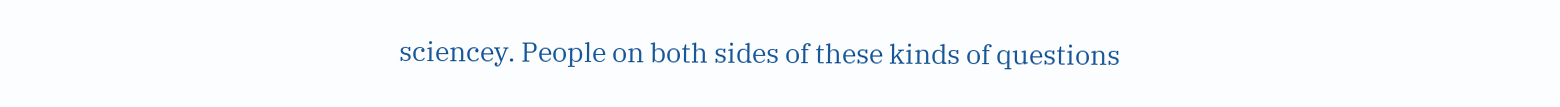sciencey. People on both sides of these kinds of questions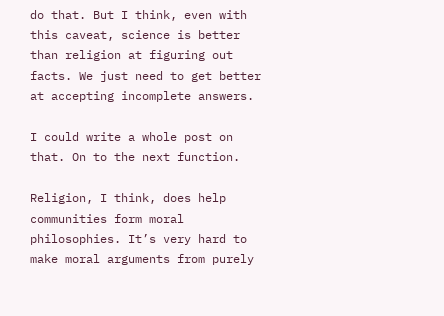do that. But I think, even with this caveat, science is better than religion at figuring out facts. We just need to get better at accepting incomplete answers.

I could write a whole post on that. On to the next function.

Religion, I think, does help communities form moral philosophies. It’s very hard to make moral arguments from purely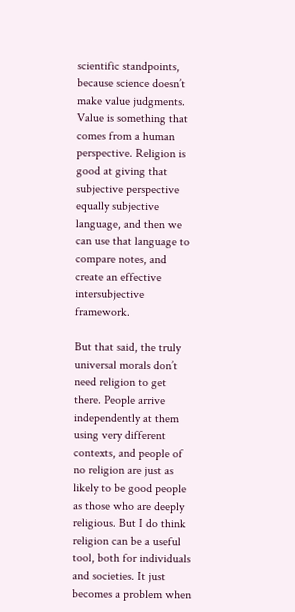scientific standpoints, because science doesn’t make value judgments. Value is something that comes from a human perspective. Religion is good at giving that subjective perspective equally subjective language, and then we can use that language to compare notes, and create an effective intersubjective framework.

But that said, the truly universal morals don’t need religion to get there. People arrive independently at them using very different contexts, and people of no religion are just as likely to be good people as those who are deeply religious. But I do think religion can be a useful tool, both for individuals and societies. It just becomes a problem when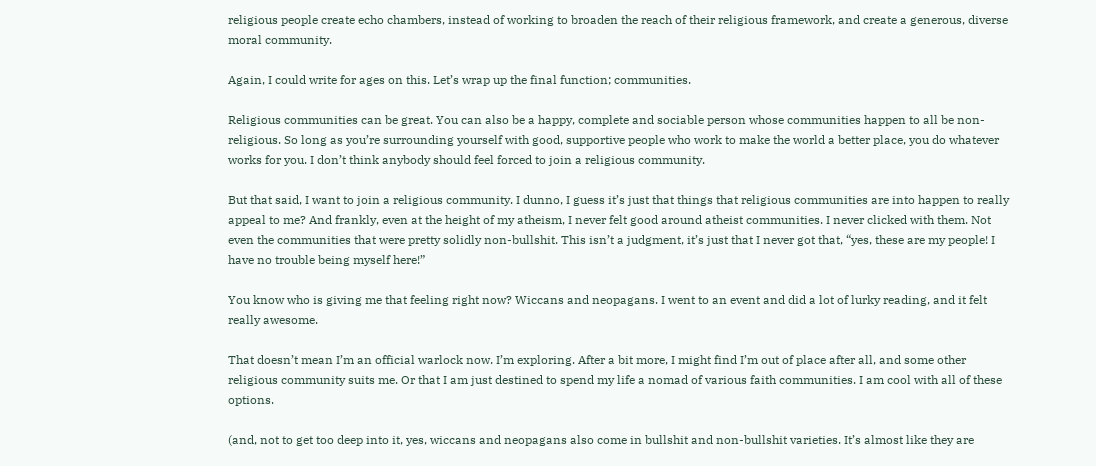religious people create echo chambers, instead of working to broaden the reach of their religious framework, and create a generous, diverse moral community.

Again, I could write for ages on this. Let’s wrap up the final function; communities.

Religious communities can be great. You can also be a happy, complete and sociable person whose communities happen to all be non-religious. So long as you’re surrounding yourself with good, supportive people who work to make the world a better place, you do whatever works for you. I don’t think anybody should feel forced to join a religious community.

But that said, I want to join a religious community. I dunno, I guess it’s just that things that religious communities are into happen to really appeal to me? And frankly, even at the height of my atheism, I never felt good around atheist communities. I never clicked with them. Not even the communities that were pretty solidly non-bullshit. This isn’t a judgment, it’s just that I never got that, “yes, these are my people! I have no trouble being myself here!”

You know who is giving me that feeling right now? Wiccans and neopagans. I went to an event and did a lot of lurky reading, and it felt really awesome.

That doesn’t mean I’m an official warlock now. I’m exploring. After a bit more, I might find I’m out of place after all, and some other religious community suits me. Or that I am just destined to spend my life a nomad of various faith communities. I am cool with all of these options.

(and, not to get too deep into it, yes, wiccans and neopagans also come in bullshit and non-bullshit varieties. It’s almost like they are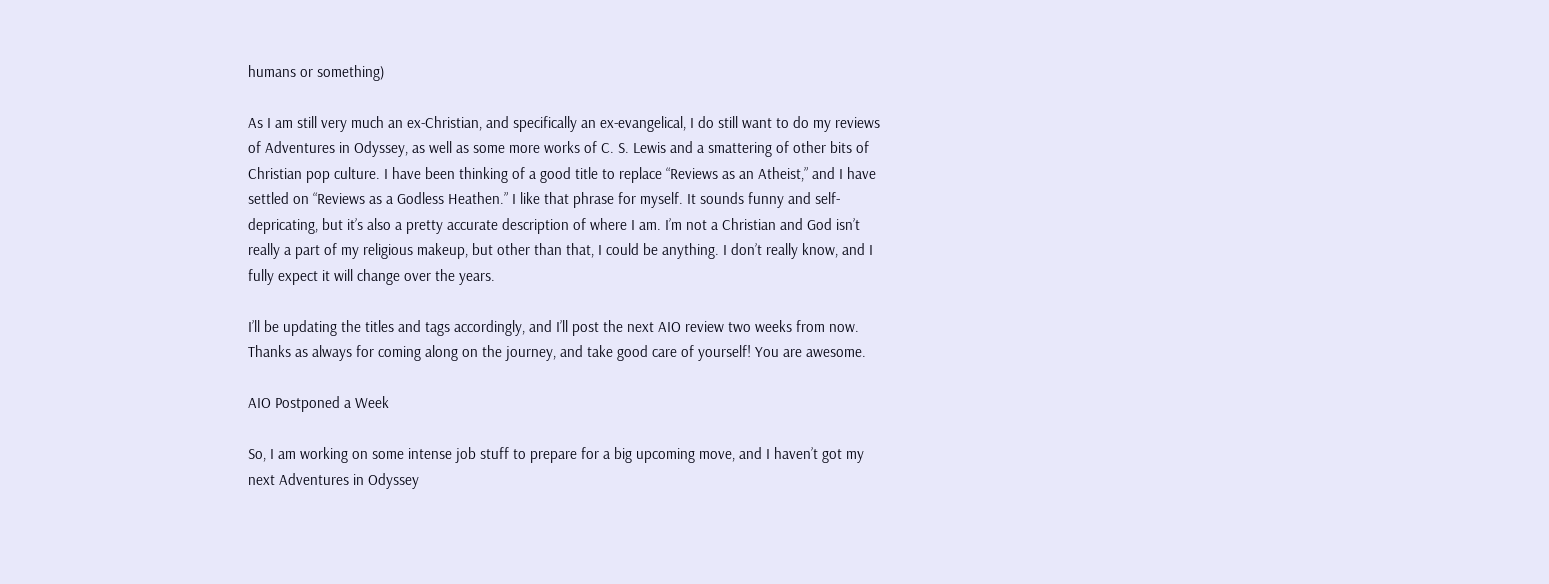humans or something)

As I am still very much an ex-Christian, and specifically an ex-evangelical, I do still want to do my reviews of Adventures in Odyssey, as well as some more works of C. S. Lewis and a smattering of other bits of Christian pop culture. I have been thinking of a good title to replace “Reviews as an Atheist,” and I have settled on “Reviews as a Godless Heathen.” I like that phrase for myself. It sounds funny and self-depricating, but it’s also a pretty accurate description of where I am. I’m not a Christian and God isn’t really a part of my religious makeup, but other than that, I could be anything. I don’t really know, and I fully expect it will change over the years.

I’ll be updating the titles and tags accordingly, and I’ll post the next AIO review two weeks from now. Thanks as always for coming along on the journey, and take good care of yourself! You are awesome.

AIO Postponed a Week

So, I am working on some intense job stuff to prepare for a big upcoming move, and I haven’t got my next Adventures in Odyssey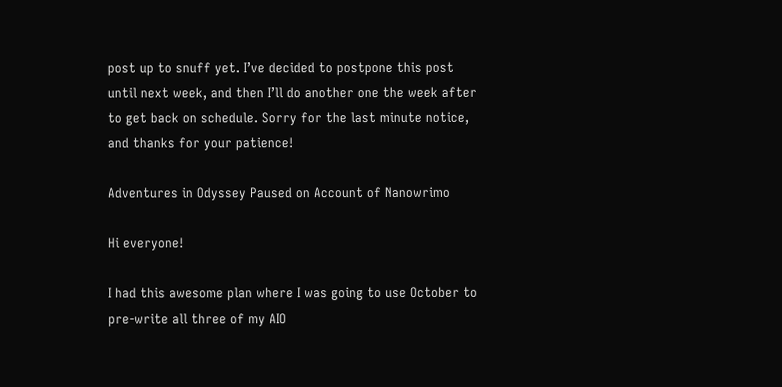post up to snuff yet. I’ve decided to postpone this post until next week, and then I’ll do another one the week after to get back on schedule. Sorry for the last minute notice, and thanks for your patience!

Adventures in Odyssey Paused on Account of Nanowrimo

Hi everyone!

I had this awesome plan where I was going to use October to pre-write all three of my AIO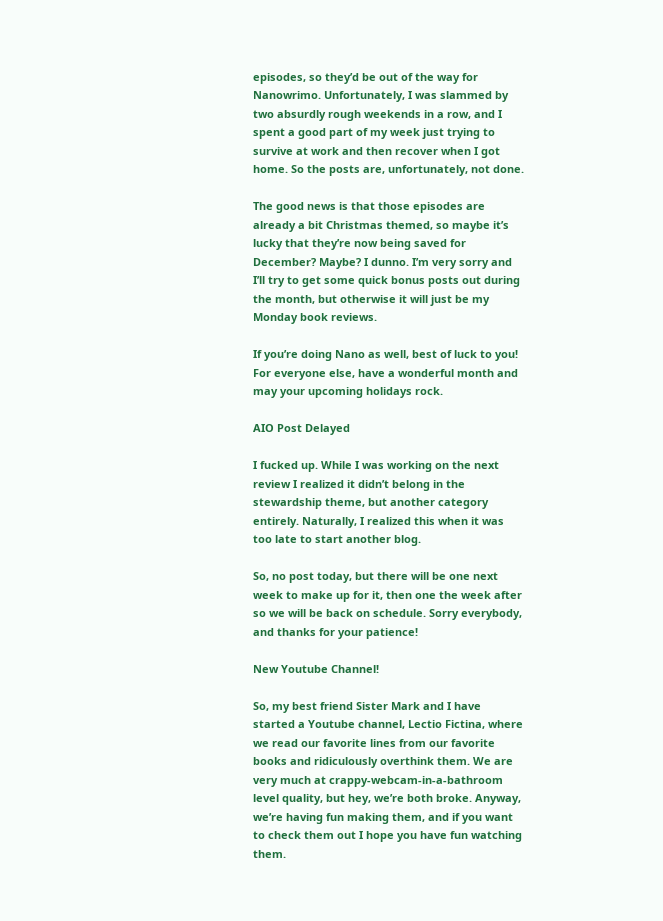episodes, so they’d be out of the way for Nanowrimo. Unfortunately, I was slammed by two absurdly rough weekends in a row, and I spent a good part of my week just trying to survive at work and then recover when I got home. So the posts are, unfortunately, not done.

The good news is that those episodes are already a bit Christmas themed, so maybe it’s lucky that they’re now being saved for December? Maybe? I dunno. I’m very sorry and I’ll try to get some quick bonus posts out during the month, but otherwise it will just be my Monday book reviews.

If you’re doing Nano as well, best of luck to you! For everyone else, have a wonderful month and may your upcoming holidays rock.

AIO Post Delayed

I fucked up. While I was working on the next review I realized it didn’t belong in the stewardship theme, but another category entirely. Naturally, I realized this when it was too late to start another blog.

So, no post today, but there will be one next week to make up for it, then one the week after so we will be back on schedule. Sorry everybody, and thanks for your patience!

New Youtube Channel!

So, my best friend Sister Mark and I have started a Youtube channel, Lectio Fictina, where we read our favorite lines from our favorite books and ridiculously overthink them. We are very much at crappy-webcam-in-a-bathroom level quality, but hey, we’re both broke. Anyway, we’re having fun making them, and if you want to check them out I hope you have fun watching them.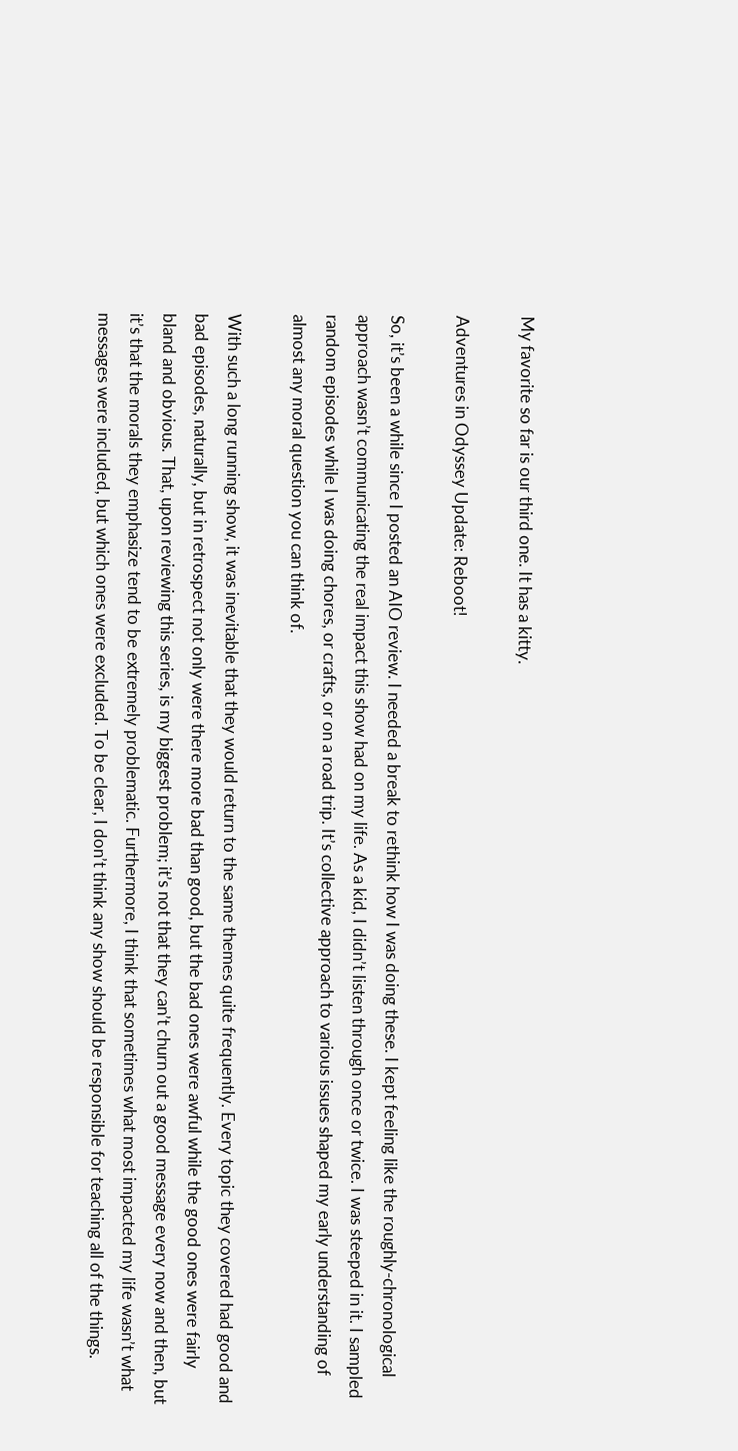My favorite so far is our third one. It has a kitty.

Adventures in Odyssey Update: Reboot!

So, it’s been a while since I posted an AIO review. I needed a break to rethink how I was doing these. I kept feeling like the roughly-chronological approach wasn’t communicating the real impact this show had on my life. As a kid, I didn’t listen through once or twice. I was steeped in it. I sampled random episodes while I was doing chores, or crafts, or on a road trip. It’s collective approach to various issues shaped my early understanding of almost any moral question you can think of.

With such a long running show, it was inevitable that they would return to the same themes quite frequently. Every topic they covered had good and bad episodes, naturally, but in retrospect not only were there more bad than good, but the bad ones were awful while the good ones were fairly bland and obvious. That, upon reviewing this series, is my biggest problem; it’s not that they can’t churn out a good message every now and then, but it’s that the morals they emphasize tend to be extremely problematic. Furthermore, I think that sometimes what most impacted my life wasn’t what messages were included, but which ones were excluded. To be clear, I don’t think any show should be responsible for teaching all of the things.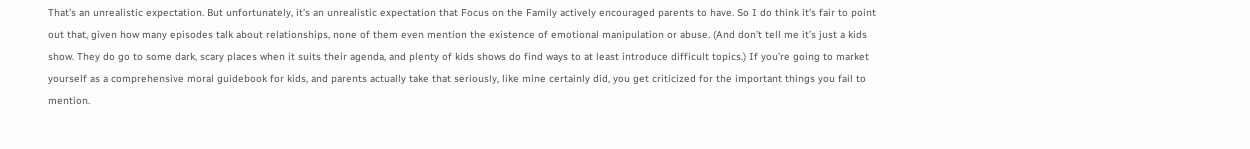That’s an unrealistic expectation. But unfortunately, it’s an unrealistic expectation that Focus on the Family actively encouraged parents to have. So I do think it’s fair to point out that, given how many episodes talk about relationships, none of them even mention the existence of emotional manipulation or abuse. (And don’t tell me it’s just a kids show. They do go to some dark, scary places when it suits their agenda, and plenty of kids shows do find ways to at least introduce difficult topics.) If you’re going to market yourself as a comprehensive moral guidebook for kids, and parents actually take that seriously, like mine certainly did, you get criticized for the important things you fail to mention.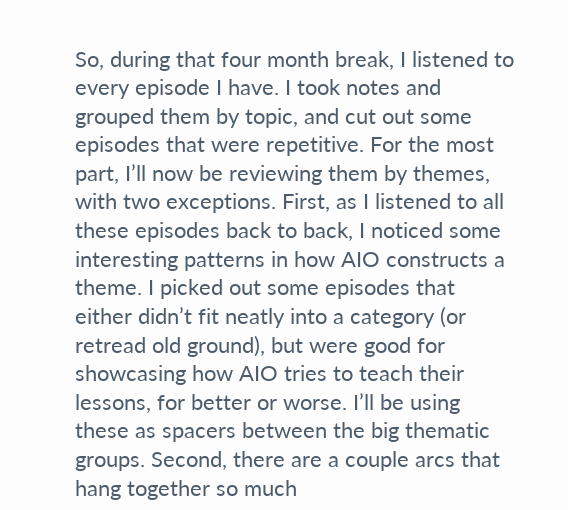So, during that four month break, I listened to every episode I have. I took notes and grouped them by topic, and cut out some episodes that were repetitive. For the most part, I’ll now be reviewing them by themes, with two exceptions. First, as I listened to all these episodes back to back, I noticed some interesting patterns in how AIO constructs a theme. I picked out some episodes that either didn’t fit neatly into a category (or retread old ground), but were good for showcasing how AIO tries to teach their lessons, for better or worse. I’ll be using these as spacers between the big thematic groups. Second, there are a couple arcs that hang together so much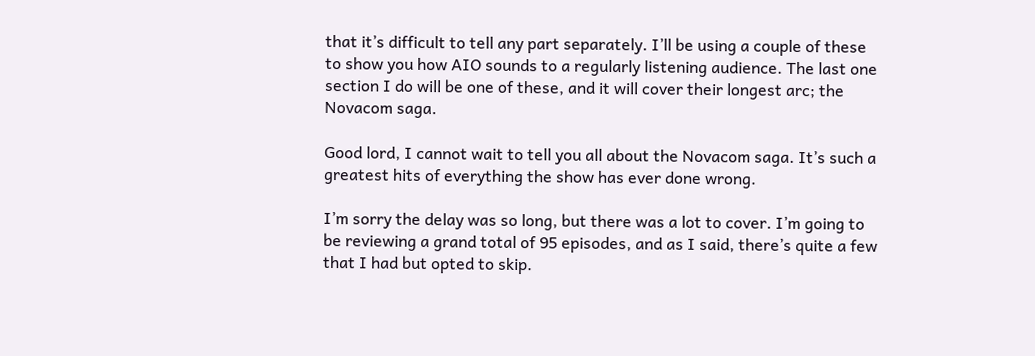that it’s difficult to tell any part separately. I’ll be using a couple of these to show you how AIO sounds to a regularly listening audience. The last one section I do will be one of these, and it will cover their longest arc; the Novacom saga.

Good lord, I cannot wait to tell you all about the Novacom saga. It’s such a greatest hits of everything the show has ever done wrong.

I’m sorry the delay was so long, but there was a lot to cover. I’m going to be reviewing a grand total of 95 episodes, and as I said, there’s quite a few that I had but opted to skip.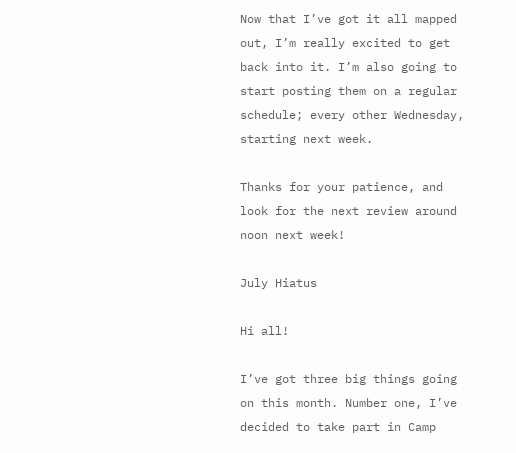Now that I’ve got it all mapped out, I’m really excited to get back into it. I’m also going to start posting them on a regular schedule; every other Wednesday, starting next week.

Thanks for your patience, and look for the next review around noon next week!

July Hiatus

Hi all!

I’ve got three big things going on this month. Number one, I’ve decided to take part in Camp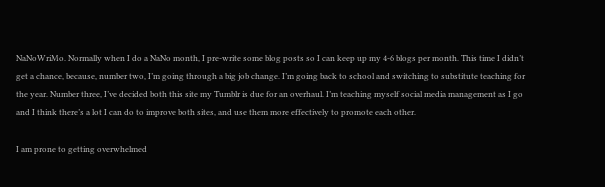NaNoWriMo. Normally when I do a NaNo month, I pre-write some blog posts so I can keep up my 4-6 blogs per month. This time I didn’t get a chance, because, number two, I’m going through a big job change. I’m going back to school and switching to substitute teaching for the year. Number three, I’ve decided both this site my Tumblr is due for an overhaul. I’m teaching myself social media management as I go and I think there’s a lot I can do to improve both sites, and use them more effectively to promote each other.

I am prone to getting overwhelmed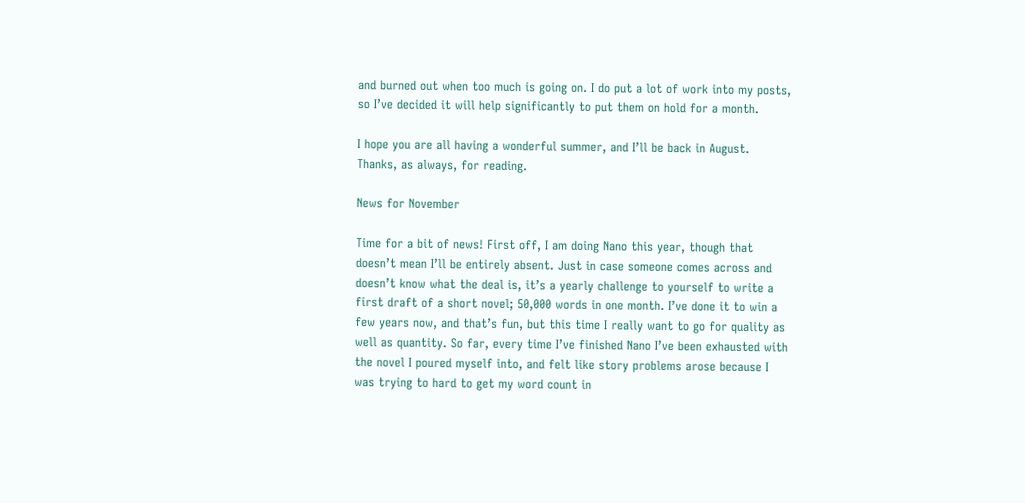and burned out when too much is going on. I do put a lot of work into my posts, so I’ve decided it will help significantly to put them on hold for a month.

I hope you are all having a wonderful summer, and I’ll be back in August. Thanks, as always, for reading.

News for November

Time for a bit of news! First off, I am doing Nano this year, though that doesn’t mean I’ll be entirely absent. Just in case someone comes across and doesn’t know what the deal is, it’s a yearly challenge to yourself to write a first draft of a short novel; 50,000 words in one month. I’ve done it to win a few years now, and that’s fun, but this time I really want to go for quality as well as quantity. So far, every time I’ve finished Nano I’ve been exhausted with the novel I poured myself into, and felt like story problems arose because I was trying to hard to get my word count in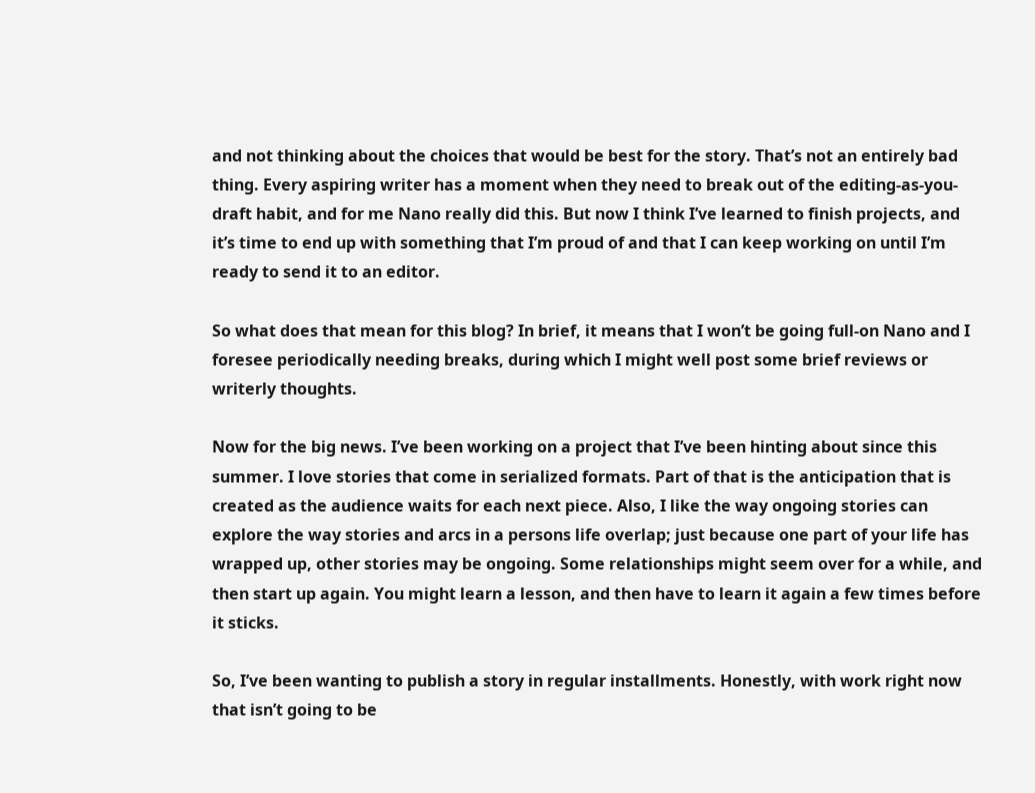and not thinking about the choices that would be best for the story. That’s not an entirely bad thing. Every aspiring writer has a moment when they need to break out of the editing-as-you-draft habit, and for me Nano really did this. But now I think I’ve learned to finish projects, and it’s time to end up with something that I’m proud of and that I can keep working on until I’m ready to send it to an editor.

So what does that mean for this blog? In brief, it means that I won’t be going full-on Nano and I foresee periodically needing breaks, during which I might well post some brief reviews or writerly thoughts.

Now for the big news. I’ve been working on a project that I’ve been hinting about since this summer. I love stories that come in serialized formats. Part of that is the anticipation that is created as the audience waits for each next piece. Also, I like the way ongoing stories can explore the way stories and arcs in a persons life overlap; just because one part of your life has wrapped up, other stories may be ongoing. Some relationships might seem over for a while, and then start up again. You might learn a lesson, and then have to learn it again a few times before it sticks.

So, I’ve been wanting to publish a story in regular installments. Honestly, with work right now that isn’t going to be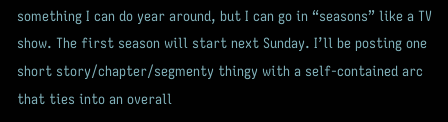something I can do year around, but I can go in “seasons” like a TV show. The first season will start next Sunday. I’ll be posting one short story/chapter/segmenty thingy with a self-contained arc that ties into an overall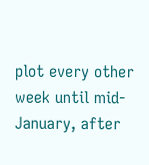plot every other week until mid-January, after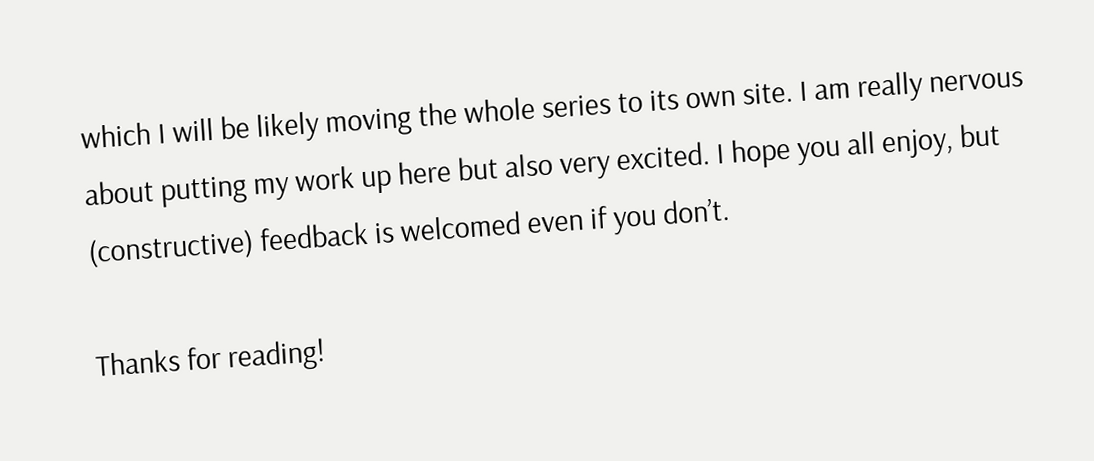which I will be likely moving the whole series to its own site. I am really nervous about putting my work up here but also very excited. I hope you all enjoy, but (constructive) feedback is welcomed even if you don’t.

Thanks for reading!